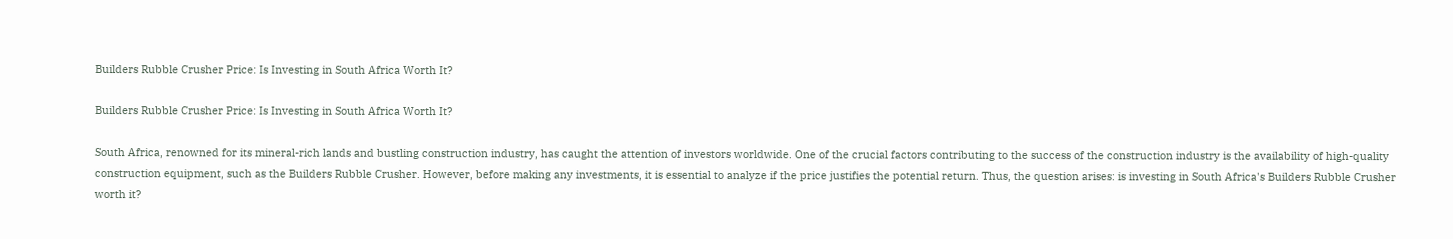Builders Rubble Crusher Price: Is Investing in South Africa Worth It?

Builders Rubble Crusher Price: Is Investing in South Africa Worth It?

South Africa, renowned for its mineral-rich lands and bustling construction industry, has caught the attention of investors worldwide. One of the crucial factors contributing to the success of the construction industry is the availability of high-quality construction equipment, such as the Builders Rubble Crusher. However, before making any investments, it is essential to analyze if the price justifies the potential return. Thus, the question arises: is investing in South Africa's Builders Rubble Crusher worth it?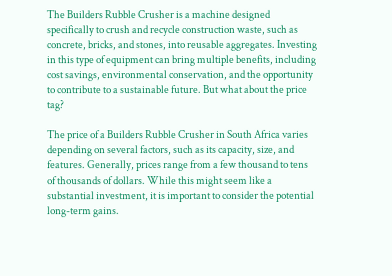The Builders Rubble Crusher is a machine designed specifically to crush and recycle construction waste, such as concrete, bricks, and stones, into reusable aggregates. Investing in this type of equipment can bring multiple benefits, including cost savings, environmental conservation, and the opportunity to contribute to a sustainable future. But what about the price tag?

The price of a Builders Rubble Crusher in South Africa varies depending on several factors, such as its capacity, size, and features. Generally, prices range from a few thousand to tens of thousands of dollars. While this might seem like a substantial investment, it is important to consider the potential long-term gains.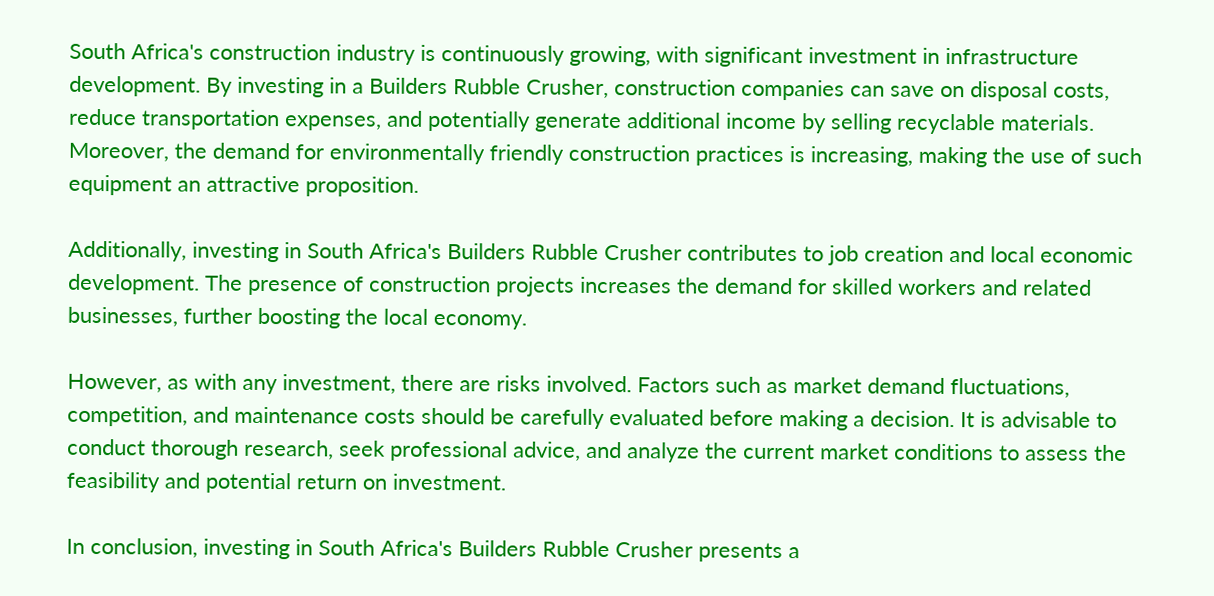South Africa's construction industry is continuously growing, with significant investment in infrastructure development. By investing in a Builders Rubble Crusher, construction companies can save on disposal costs, reduce transportation expenses, and potentially generate additional income by selling recyclable materials. Moreover, the demand for environmentally friendly construction practices is increasing, making the use of such equipment an attractive proposition.

Additionally, investing in South Africa's Builders Rubble Crusher contributes to job creation and local economic development. The presence of construction projects increases the demand for skilled workers and related businesses, further boosting the local economy.

However, as with any investment, there are risks involved. Factors such as market demand fluctuations, competition, and maintenance costs should be carefully evaluated before making a decision. It is advisable to conduct thorough research, seek professional advice, and analyze the current market conditions to assess the feasibility and potential return on investment.

In conclusion, investing in South Africa's Builders Rubble Crusher presents a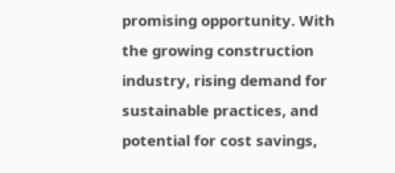promising opportunity. With the growing construction industry, rising demand for sustainable practices, and potential for cost savings,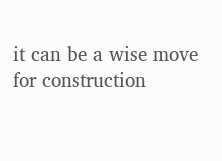it can be a wise move for construction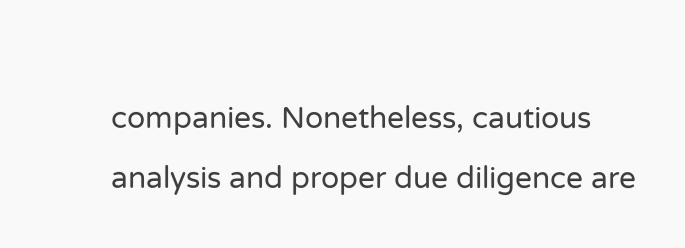companies. Nonetheless, cautious analysis and proper due diligence are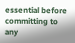essential before committing to any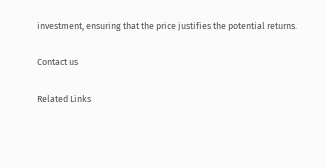investment, ensuring that the price justifies the potential returns.

Contact us

Related Links